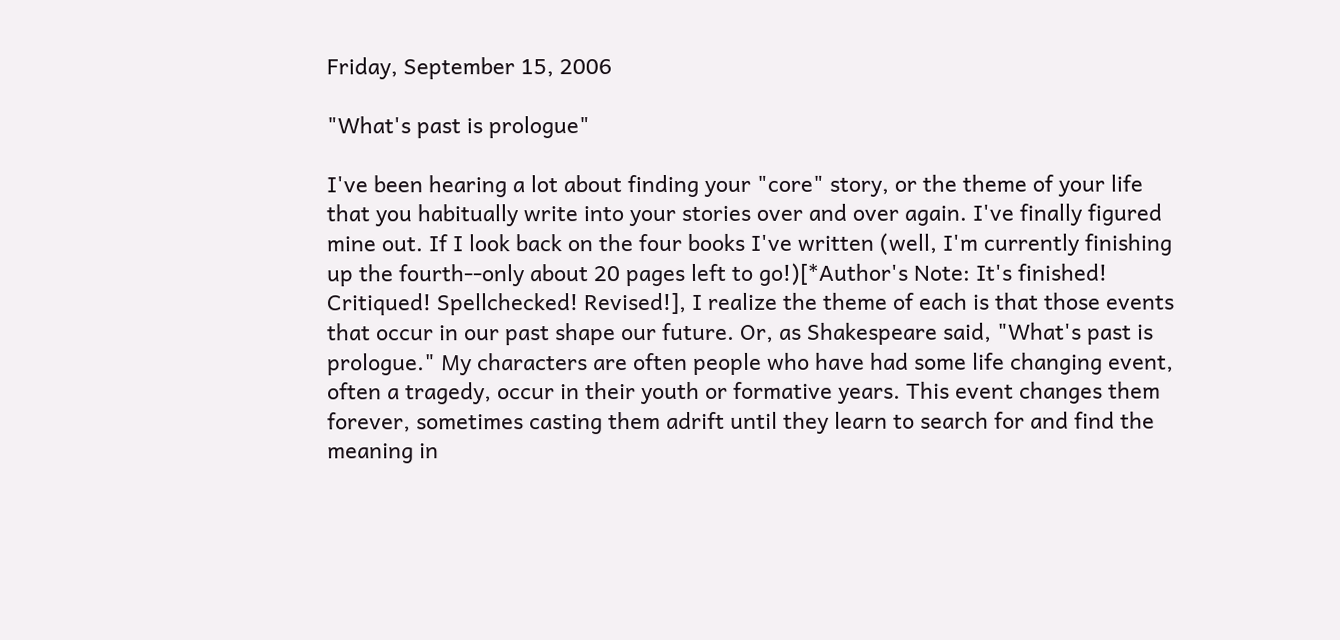Friday, September 15, 2006

"What's past is prologue"

I've been hearing a lot about finding your "core" story, or the theme of your life that you habitually write into your stories over and over again. I've finally figured mine out. If I look back on the four books I've written (well, I'm currently finishing up the fourth--only about 20 pages left to go!)[*Author's Note: It's finished! Critiqued! Spellchecked! Revised!], I realize the theme of each is that those events that occur in our past shape our future. Or, as Shakespeare said, "What's past is prologue." My characters are often people who have had some life changing event, often a tragedy, occur in their youth or formative years. This event changes them forever, sometimes casting them adrift until they learn to search for and find the meaning in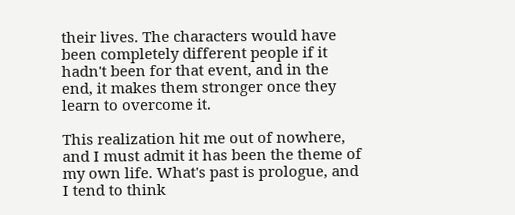their lives. The characters would have been completely different people if it hadn't been for that event, and in the end, it makes them stronger once they learn to overcome it.

This realization hit me out of nowhere, and I must admit it has been the theme of my own life. What's past is prologue, and I tend to think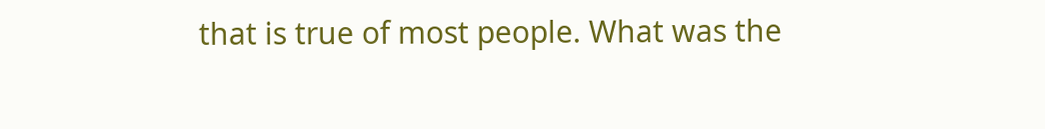that is true of most people. What was the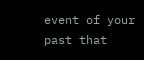event of your past that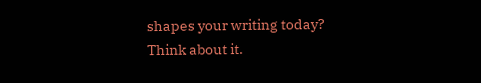shapes your writing today? Think about it.